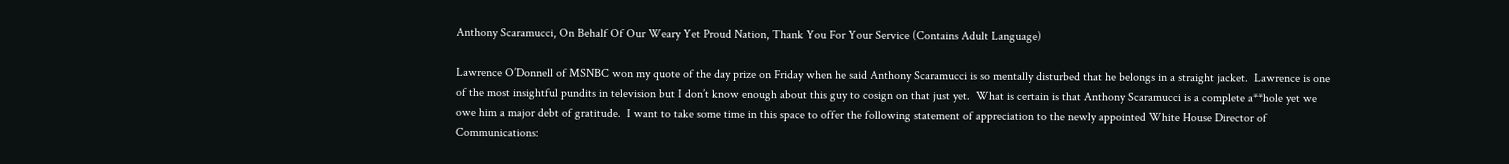Anthony Scaramucci, On Behalf Of Our Weary Yet Proud Nation, Thank You For Your Service (Contains Adult Language)

Lawrence O’Donnell of MSNBC won my quote of the day prize on Friday when he said Anthony Scaramucci is so mentally disturbed that he belongs in a straight jacket.  Lawrence is one of the most insightful pundits in television but I don’t know enough about this guy to cosign on that just yet.  What is certain is that Anthony Scaramucci is a complete a**hole yet we owe him a major debt of gratitude.  I want to take some time in this space to offer the following statement of appreciation to the newly appointed White House Director of Communications: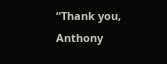“Thank you, Anthony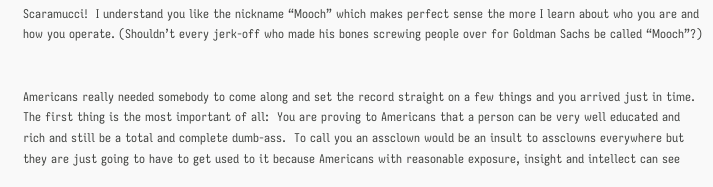Scaramucci!  I understand you like the nickname “Mooch” which makes perfect sense the more I learn about who you are and how you operate. (Shouldn’t every jerk-off who made his bones screwing people over for Goldman Sachs be called “Mooch”?)


Americans really needed somebody to come along and set the record straight on a few things and you arrived just in time.  The first thing is the most important of all:  You are proving to Americans that a person can be very well educated and rich and still be a total and complete dumb-ass.  To call you an assclown would be an insult to assclowns everywhere but they are just going to have to get used to it because Americans with reasonable exposure, insight and intellect can see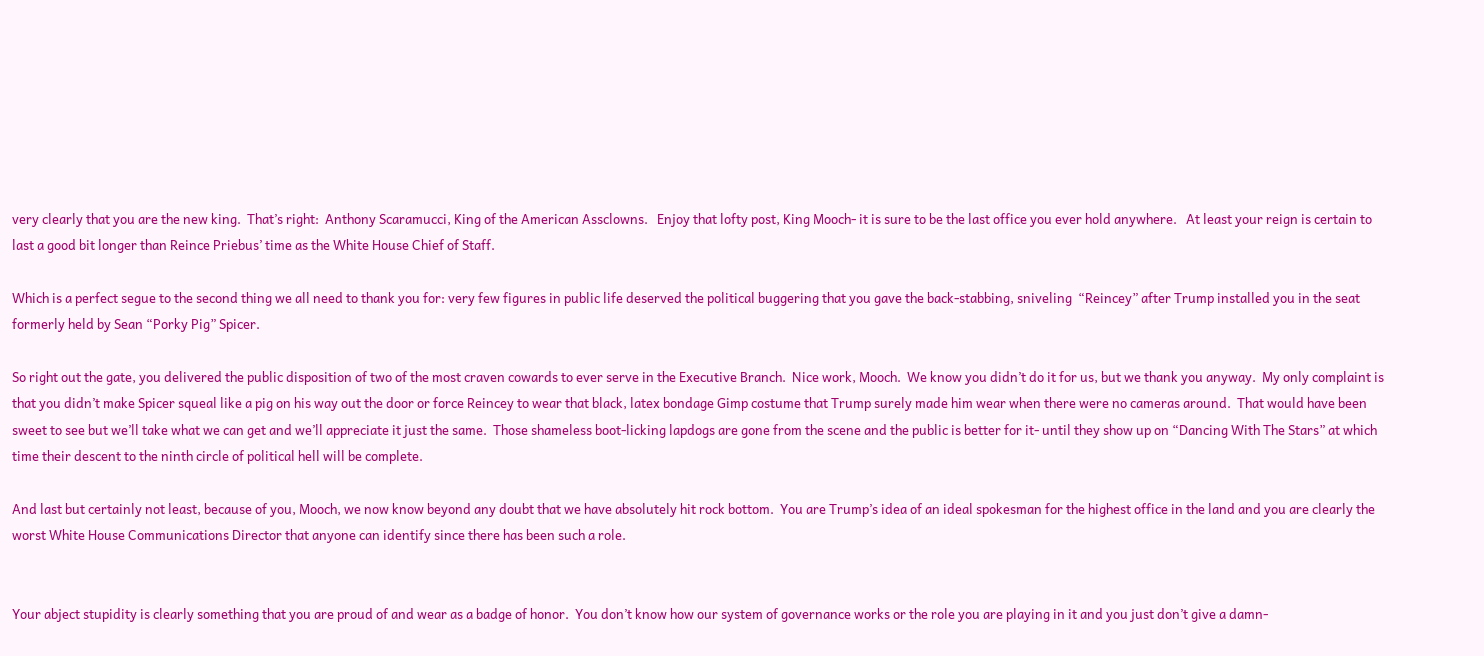very clearly that you are the new king.  That’s right:  Anthony Scaramucci, King of the American Assclowns.   Enjoy that lofty post, King Mooch- it is sure to be the last office you ever hold anywhere.   At least your reign is certain to last a good bit longer than Reince Priebus’ time as the White House Chief of Staff.

Which is a perfect segue to the second thing we all need to thank you for: very few figures in public life deserved the political buggering that you gave the back-stabbing, sniveling  “Reincey” after Trump installed you in the seat formerly held by Sean “Porky Pig” Spicer.

So right out the gate, you delivered the public disposition of two of the most craven cowards to ever serve in the Executive Branch.  Nice work, Mooch.  We know you didn’t do it for us, but we thank you anyway.  My only complaint is that you didn’t make Spicer squeal like a pig on his way out the door or force Reincey to wear that black, latex bondage Gimp costume that Trump surely made him wear when there were no cameras around.  That would have been sweet to see but we’ll take what we can get and we’ll appreciate it just the same.  Those shameless boot-licking lapdogs are gone from the scene and the public is better for it- until they show up on “Dancing With The Stars” at which time their descent to the ninth circle of political hell will be complete.

And last but certainly not least, because of you, Mooch, we now know beyond any doubt that we have absolutely hit rock bottom.  You are Trump’s idea of an ideal spokesman for the highest office in the land and you are clearly the worst White House Communications Director that anyone can identify since there has been such a role.


Your abject stupidity is clearly something that you are proud of and wear as a badge of honor.  You don’t know how our system of governance works or the role you are playing in it and you just don’t give a damn-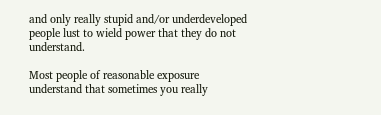and only really stupid and/or underdeveloped people lust to wield power that they do not understand.

Most people of reasonable exposure understand that sometimes you really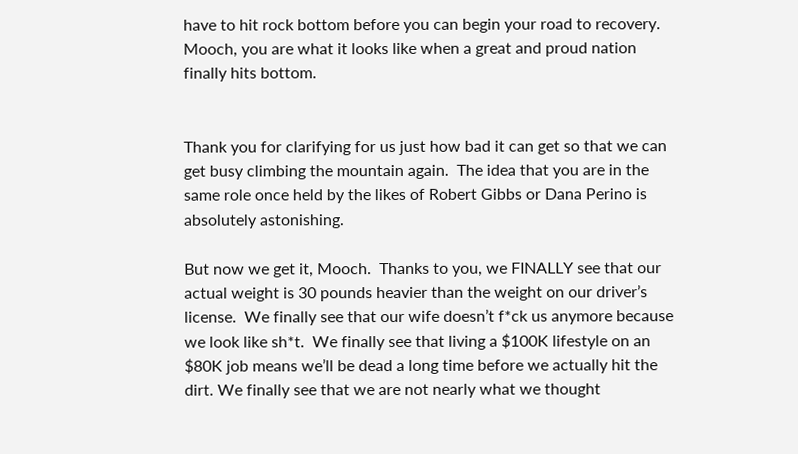have to hit rock bottom before you can begin your road to recovery.  Mooch, you are what it looks like when a great and proud nation finally hits bottom.


Thank you for clarifying for us just how bad it can get so that we can get busy climbing the mountain again.  The idea that you are in the same role once held by the likes of Robert Gibbs or Dana Perino is absolutely astonishing.

But now we get it, Mooch.  Thanks to you, we FINALLY see that our actual weight is 30 pounds heavier than the weight on our driver’s license.  We finally see that our wife doesn’t f*ck us anymore because we look like sh*t.  We finally see that living a $100K lifestyle on an $80K job means we’ll be dead a long time before we actually hit the dirt. We finally see that we are not nearly what we thought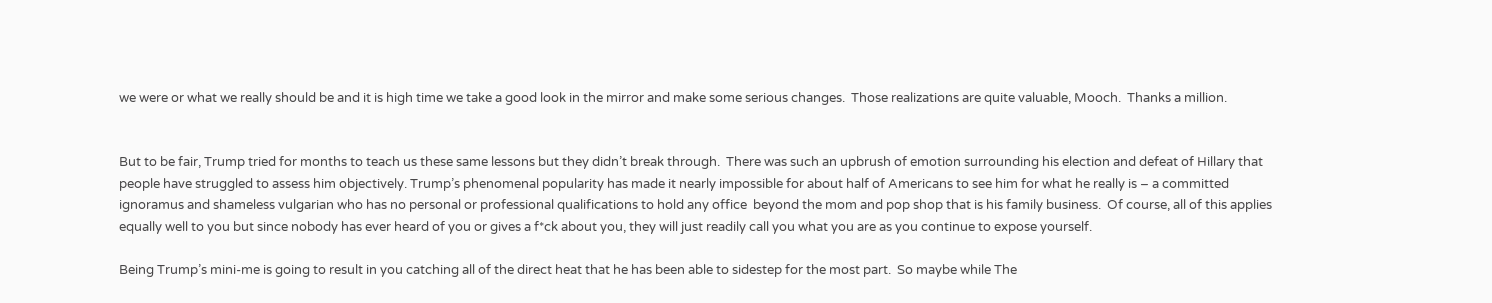we were or what we really should be and it is high time we take a good look in the mirror and make some serious changes.  Those realizations are quite valuable, Mooch.  Thanks a million.


But to be fair, Trump tried for months to teach us these same lessons but they didn’t break through.  There was such an upbrush of emotion surrounding his election and defeat of Hillary that people have struggled to assess him objectively. Trump’s phenomenal popularity has made it nearly impossible for about half of Americans to see him for what he really is – a committed ignoramus and shameless vulgarian who has no personal or professional qualifications to hold any office  beyond the mom and pop shop that is his family business.  Of course, all of this applies equally well to you but since nobody has ever heard of you or gives a f*ck about you, they will just readily call you what you are as you continue to expose yourself.

Being Trump’s mini-me is going to result in you catching all of the direct heat that he has been able to sidestep for the most part.  So maybe while The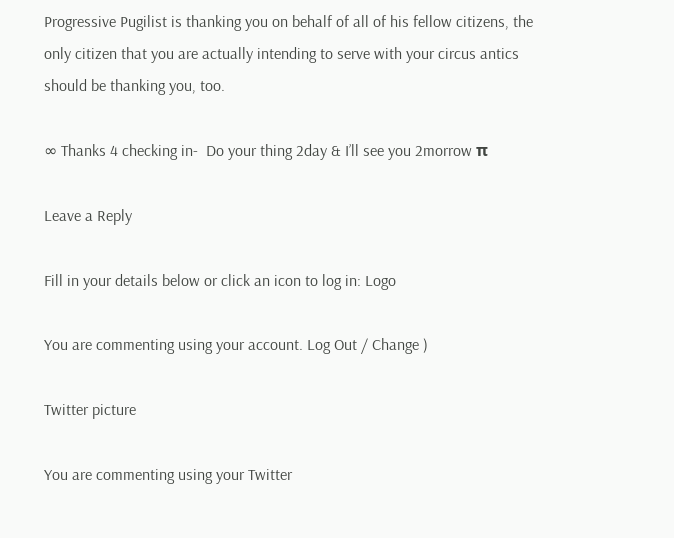Progressive Pugilist is thanking you on behalf of all of his fellow citizens, the only citizen that you are actually intending to serve with your circus antics should be thanking you, too.

∞ Thanks 4 checking in-  Do your thing 2day & I’ll see you 2morrow π

Leave a Reply

Fill in your details below or click an icon to log in: Logo

You are commenting using your account. Log Out / Change )

Twitter picture

You are commenting using your Twitter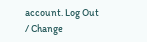account. Log Out / Change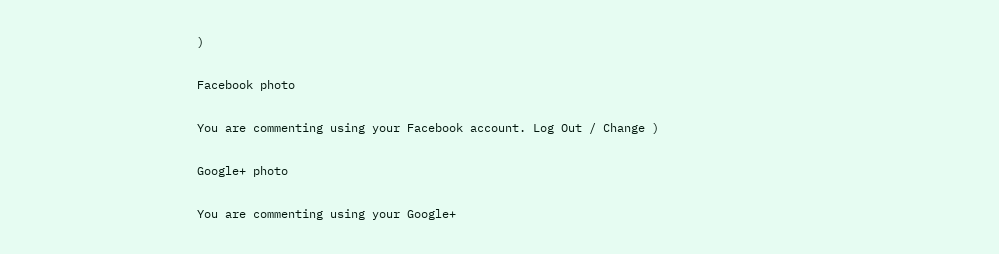)

Facebook photo

You are commenting using your Facebook account. Log Out / Change )

Google+ photo

You are commenting using your Google+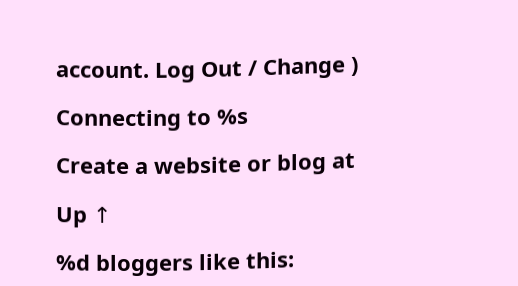account. Log Out / Change )

Connecting to %s

Create a website or blog at

Up ↑

%d bloggers like this: